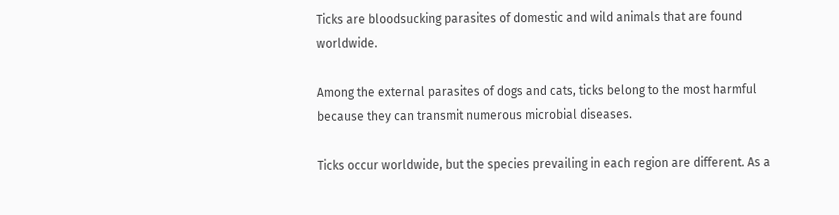Ticks are bloodsucking parasites of domestic and wild animals that are found worldwide.

Among the external parasites of dogs and cats, ticks belong to the most harmful because they can transmit numerous microbial diseases.

Ticks occur worldwide, but the species prevailing in each region are different. As a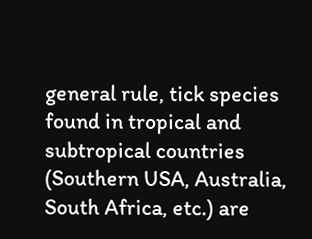general rule, tick species found in tropical and subtropical countries (Southern USA, Australia, South Africa, etc.) are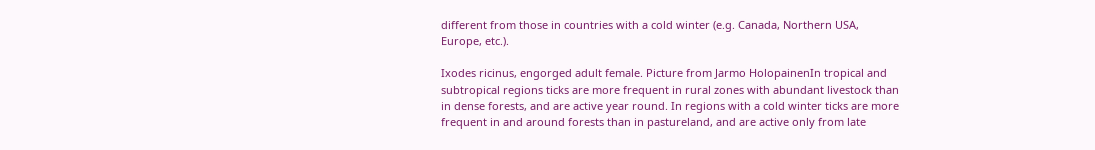different from those in countries with a cold winter (e.g. Canada, Northern USA, Europe, etc.).

Ixodes ricinus, engorged adult female. Picture from Jarmo HolopainenIn tropical and subtropical regions ticks are more frequent in rural zones with abundant livestock than in dense forests, and are active year round. In regions with a cold winter ticks are more frequent in and around forests than in pastureland, and are active only from late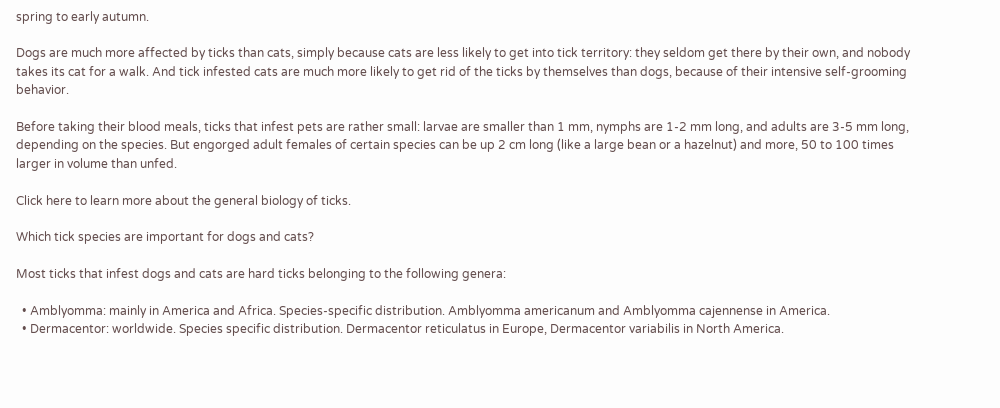spring to early autumn.

Dogs are much more affected by ticks than cats, simply because cats are less likely to get into tick territory: they seldom get there by their own, and nobody takes its cat for a walk. And tick infested cats are much more likely to get rid of the ticks by themselves than dogs, because of their intensive self-grooming behavior.

Before taking their blood meals, ticks that infest pets are rather small: larvae are smaller than 1 mm, nymphs are 1-2 mm long, and adults are 3-5 mm long, depending on the species. But engorged adult females of certain species can be up 2 cm long (like a large bean or a hazelnut) and more, 50 to 100 times larger in volume than unfed.

Click here to learn more about the general biology of ticks.

Which tick species are important for dogs and cats?

Most ticks that infest dogs and cats are hard ticks belonging to the following genera:

  • Amblyomma: mainly in America and Africa. Species-specific distribution. Amblyomma americanum and Amblyomma cajennense in America.
  • Dermacentor: worldwide. Species specific distribution. Dermacentor reticulatus in Europe, Dermacentor variabilis in North America.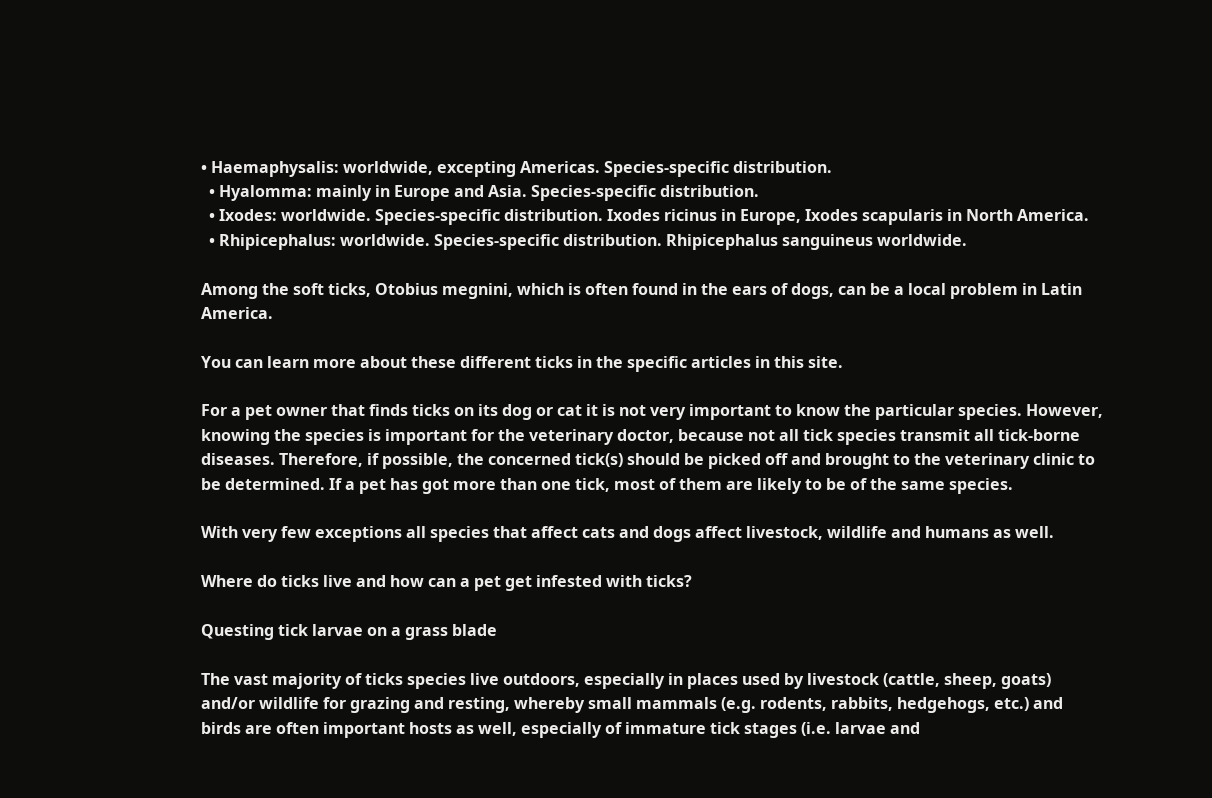• Haemaphysalis: worldwide, excepting Americas. Species-specific distribution.
  • Hyalomma: mainly in Europe and Asia. Species-specific distribution.
  • Ixodes: worldwide. Species-specific distribution. Ixodes ricinus in Europe, Ixodes scapularis in North America.
  • Rhipicephalus: worldwide. Species-specific distribution. Rhipicephalus sanguineus worldwide.

Among the soft ticks, Otobius megnini, which is often found in the ears of dogs, can be a local problem in Latin America.

You can learn more about these different ticks in the specific articles in this site.

For a pet owner that finds ticks on its dog or cat it is not very important to know the particular species. However, knowing the species is important for the veterinary doctor, because not all tick species transmit all tick-borne diseases. Therefore, if possible, the concerned tick(s) should be picked off and brought to the veterinary clinic to be determined. If a pet has got more than one tick, most of them are likely to be of the same species.

With very few exceptions all species that affect cats and dogs affect livestock, wildlife and humans as well.

Where do ticks live and how can a pet get infested with ticks?

Questing tick larvae on a grass blade

The vast majority of ticks species live outdoors, especially in places used by livestock (cattle, sheep, goats) and/or wildlife for grazing and resting, whereby small mammals (e.g. rodents, rabbits, hedgehogs, etc.) and birds are often important hosts as well, especially of immature tick stages (i.e. larvae and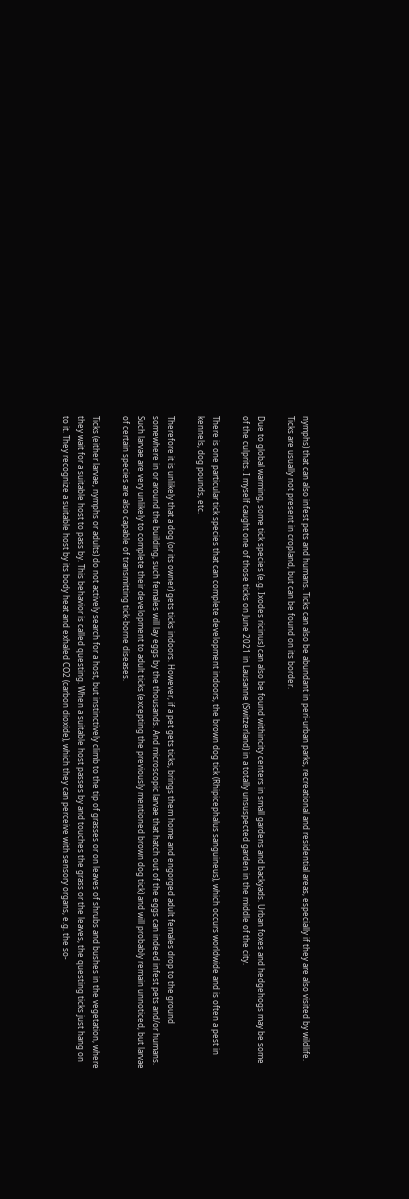nymphs) that can also infest pets and humans. Ticks can also be abundant in peri-urban parks, recreational and residential areas, especially if they are also visited by wildlife. Ticks are usually not present in cropland, but can be found on its border.

Due to global warming, some tick species (e.g. Ixodes ricinus) can also be found withincity centers in small gardens and backyads. Urban foxes and hedgehogs may be some of the culprits. I myself caught one of those ticks on June 2021 in Lausanne (Switzerland) in a totally unsuspected garden in the middle of the city.

There is one particular tick species that can complete development indoors, the brown dog tick (Rhipicephalus sanguineus), which occurs worldwide and is often a pest in kennels, dog pounds, etc.

Therefore it is unlikely that a dog (or its owner) gets ticks indoors. However, if a pet gets ticks, brings them home and engorged adult females drop to the ground somewhere in or around the building, such females will lay eggs by the thousands. And microscopic larvae that hatch out of the eggs can indeed infest pets and/or humans. Such larvae are very unlikely to complete their development to adult ticks (excepting the previously mentioned brown dog tick) and will probably remain unnoticed, but larvae of certain species are also capable of transmitting tick-borne diseases.

Ticks (either larvae, nymphs or adults) do not actively search for a host, but instinctively climb to the tip of grasses or on leaves of shrubs and bushes in the vegetation, where they wait for a suitable host to pass by. This behavior is called questing. When a suitable host passes by and touches the grass or the leaves, the questing ticks just hang on to it. They recognize a suitable host by its body heat and exhaled CO2 (carbon dioxide), which they can perceive with sensory organs, e.g. the so-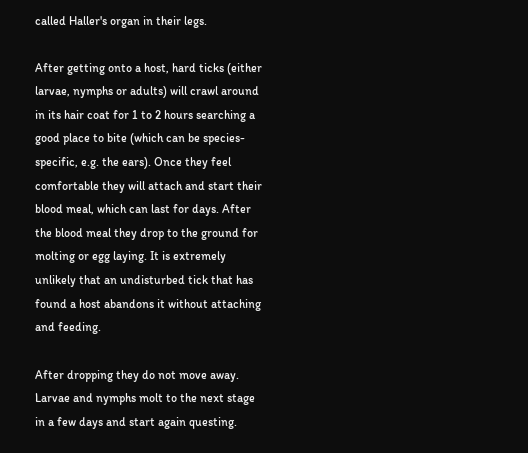called Haller's organ in their legs.

After getting onto a host, hard ticks (either larvae, nymphs or adults) will crawl around in its hair coat for 1 to 2 hours searching a good place to bite (which can be species-specific, e.g. the ears). Once they feel comfortable they will attach and start their blood meal, which can last for days. After the blood meal they drop to the ground for molting or egg laying. It is extremely unlikely that an undisturbed tick that has found a host abandons it without attaching and feeding.

After dropping they do not move away. Larvae and nymphs molt to the next stage in a few days and start again questing.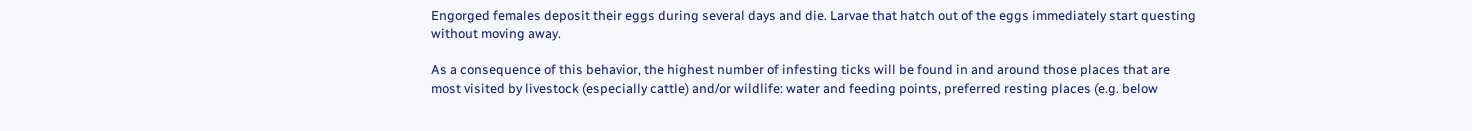Engorged females deposit their eggs during several days and die. Larvae that hatch out of the eggs immediately start questing without moving away.

As a consequence of this behavior, the highest number of infesting ticks will be found in and around those places that are most visited by livestock (especially cattle) and/or wildlife: water and feeding points, preferred resting places (e.g. below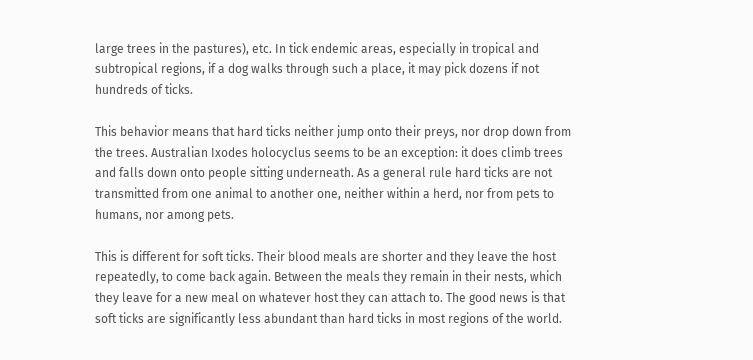large trees in the pastures), etc. In tick endemic areas, especially in tropical and subtropical regions, if a dog walks through such a place, it may pick dozens if not hundreds of ticks.

This behavior means that hard ticks neither jump onto their preys, nor drop down from the trees. Australian Ixodes holocyclus seems to be an exception: it does climb trees and falls down onto people sitting underneath. As a general rule hard ticks are not transmitted from one animal to another one, neither within a herd, nor from pets to humans, nor among pets.

This is different for soft ticks. Their blood meals are shorter and they leave the host repeatedly, to come back again. Between the meals they remain in their nests, which they leave for a new meal on whatever host they can attach to. The good news is that soft ticks are significantly less abundant than hard ticks in most regions of the world.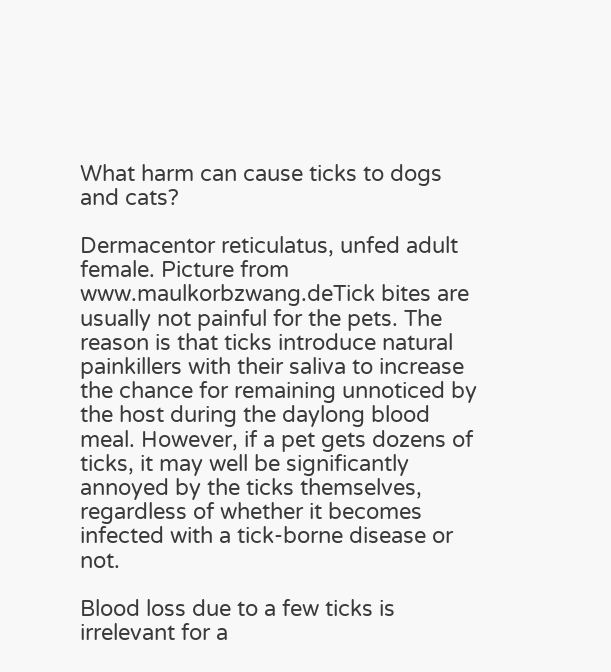What harm can cause ticks to dogs and cats?

Dermacentor reticulatus, unfed adult female. Picture from www.maulkorbzwang.deTick bites are usually not painful for the pets. The reason is that ticks introduce natural painkillers with their saliva to increase the chance for remaining unnoticed by the host during the daylong blood meal. However, if a pet gets dozens of ticks, it may well be significantly annoyed by the ticks themselves, regardless of whether it becomes infected with a tick-borne disease or not.

Blood loss due to a few ticks is irrelevant for a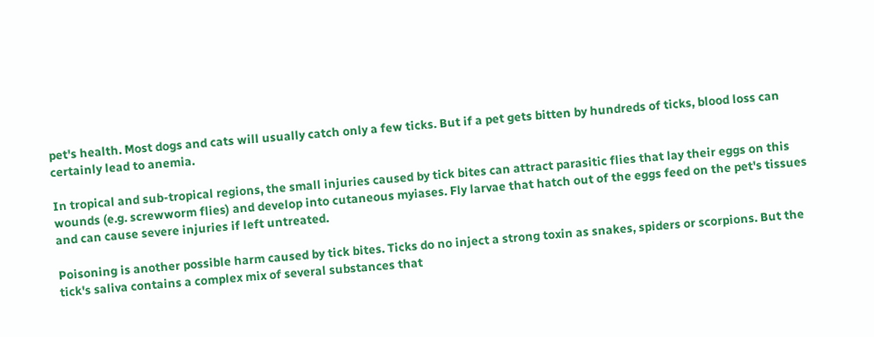pet's health. Most dogs and cats will usually catch only a few ticks. But if a pet gets bitten by hundreds of ticks, blood loss can certainly lead to anemia.

In tropical and sub-tropical regions, the small injuries caused by tick bites can attract parasitic flies that lay their eggs on this wounds (e.g. screwworm flies) and develop into cutaneous myiases. Fly larvae that hatch out of the eggs feed on the pet's tissues and can cause severe injuries if left untreated.

Poisoning is another possible harm caused by tick bites. Ticks do no inject a strong toxin as snakes, spiders or scorpions. But the tick's saliva contains a complex mix of several substances that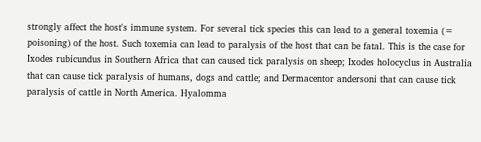strongly affect the host's immune system. For several tick species this can lead to a general toxemia (= poisoning) of the host. Such toxemia can lead to paralysis of the host that can be fatal. This is the case for Ixodes rubicundus in Southern Africa that can caused tick paralysis on sheep; Ixodes holocyclus in Australia that can cause tick paralysis of humans, dogs and cattle; and Dermacentor andersoni that can cause tick paralysis of cattle in North America. Hyalomma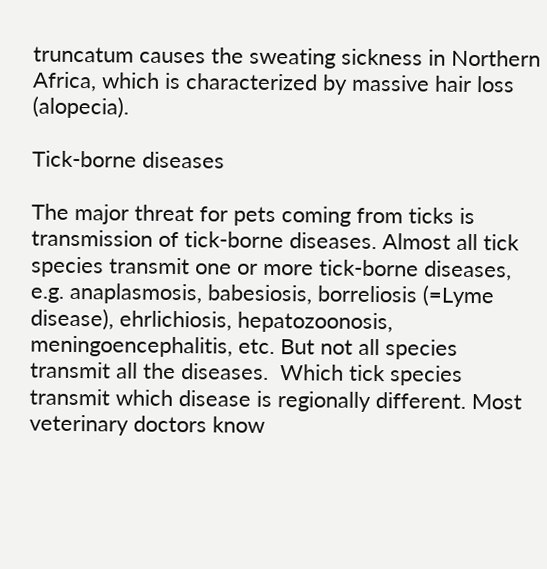truncatum causes the sweating sickness in Northern Africa, which is characterized by massive hair loss (alopecia).

Tick-borne diseases

The major threat for pets coming from ticks is transmission of tick-borne diseases. Almost all tick species transmit one or more tick-borne diseases, e.g. anaplasmosis, babesiosis, borreliosis (=Lyme disease), ehrlichiosis, hepatozoonosis, meningoencephalitis, etc. But not all species transmit all the diseases.  Which tick species transmit which disease is regionally different. Most veterinary doctors know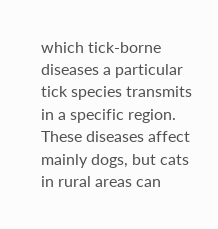which tick-borne diseases a particular tick species transmits in a specific region. These diseases affect mainly dogs, but cats in rural areas can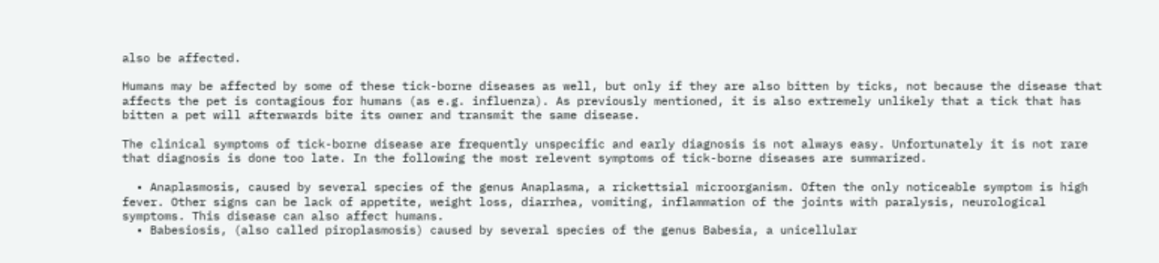also be affected.

Humans may be affected by some of these tick-borne diseases as well, but only if they are also bitten by ticks, not because the disease that affects the pet is contagious for humans (as e.g. influenza). As previously mentioned, it is also extremely unlikely that a tick that has bitten a pet will afterwards bite its owner and transmit the same disease.

The clinical symptoms of tick-borne disease are frequently unspecific and early diagnosis is not always easy. Unfortunately it is not rare that diagnosis is done too late. In the following the most relevent symptoms of tick-borne diseases are summarized.

  • Anaplasmosis, caused by several species of the genus Anaplasma, a rickettsial microorganism. Often the only noticeable symptom is high fever. Other signs can be lack of appetite, weight loss, diarrhea, vomiting, inflammation of the joints with paralysis, neurological symptoms. This disease can also affect humans.
  • Babesiosis, (also called piroplasmosis) caused by several species of the genus Babesia, a unicellular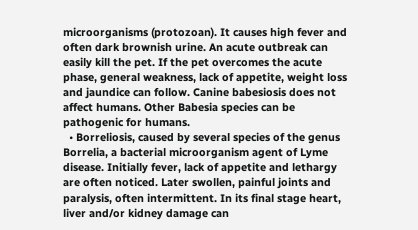microorganisms (protozoan). It causes high fever and often dark brownish urine. An acute outbreak can easily kill the pet. If the pet overcomes the acute phase, general weakness, lack of appetite, weight loss and jaundice can follow. Canine babesiosis does not affect humans. Other Babesia species can be pathogenic for humans.
  • Borreliosis, caused by several species of the genus Borrelia, a bacterial microorganism agent of Lyme disease. Initially fever, lack of appetite and lethargy are often noticed. Later swollen, painful joints and paralysis, often intermittent. In its final stage heart, liver and/or kidney damage can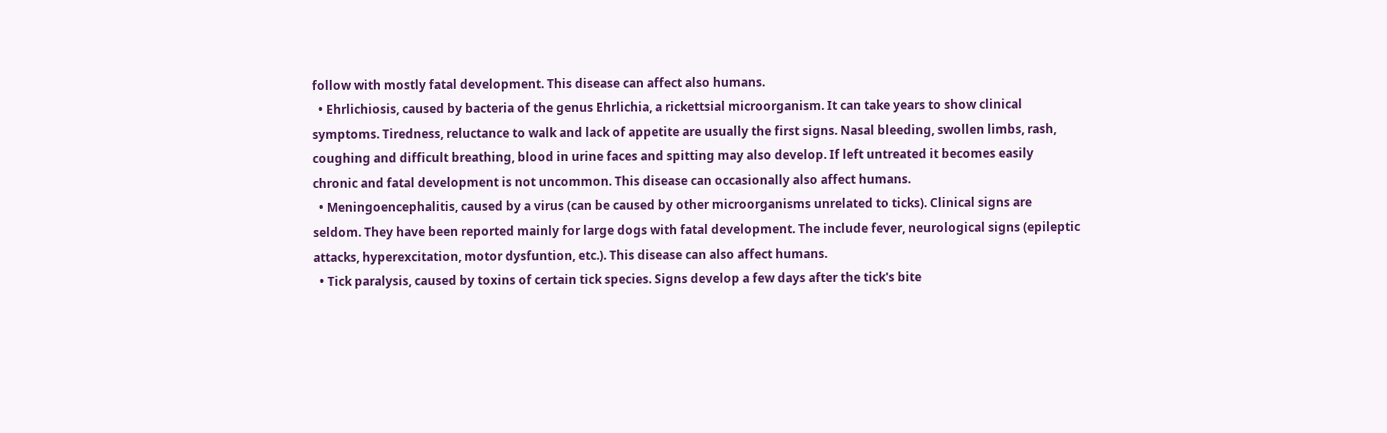follow with mostly fatal development. This disease can affect also humans.
  • Ehrlichiosis, caused by bacteria of the genus Ehrlichia, a rickettsial microorganism. It can take years to show clinical symptoms. Tiredness, reluctance to walk and lack of appetite are usually the first signs. Nasal bleeding, swollen limbs, rash, coughing and difficult breathing, blood in urine faces and spitting may also develop. If left untreated it becomes easily chronic and fatal development is not uncommon. This disease can occasionally also affect humans.
  • Meningoencephalitis, caused by a virus (can be caused by other microorganisms unrelated to ticks). Clinical signs are seldom. They have been reported mainly for large dogs with fatal development. The include fever, neurological signs (epileptic attacks, hyperexcitation, motor dysfuntion, etc.). This disease can also affect humans.
  • Tick paralysis, caused by toxins of certain tick species. Signs develop a few days after the tick's bite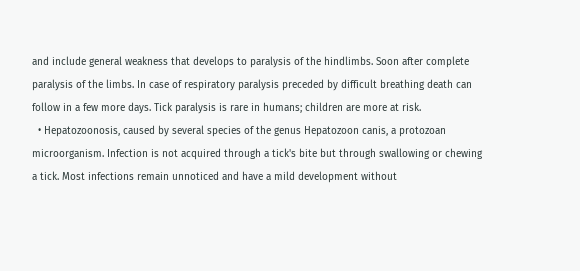and include general weakness that develops to paralysis of the hindlimbs. Soon after complete paralysis of the limbs. In case of respiratory paralysis preceded by difficult breathing death can follow in a few more days. Tick paralysis is rare in humans; children are more at risk.
  • Hepatozoonosis, caused by several species of the genus Hepatozoon canis, a protozoan microorganism. Infection is not acquired through a tick's bite but through swallowing or chewing a tick. Most infections remain unnoticed and have a mild development without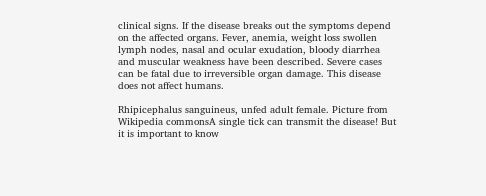clinical signs. If the disease breaks out the symptoms depend on the affected organs. Fever, anemia, weight loss swollen lymph nodes, nasal and ocular exudation, bloody diarrhea and muscular weakness have been described. Severe cases can be fatal due to irreversible organ damage. This disease does not affect humans.

Rhipicephalus sanguineus, unfed adult female. Picture from Wikipedia commonsA single tick can transmit the disease! But it is important to know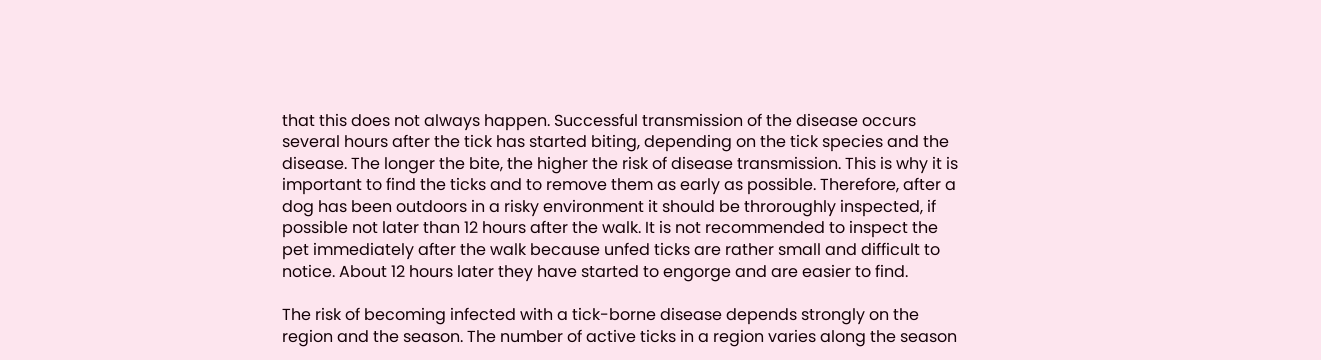that this does not always happen. Successful transmission of the disease occurs several hours after the tick has started biting, depending on the tick species and the disease. The longer the bite, the higher the risk of disease transmission. This is why it is important to find the ticks and to remove them as early as possible. Therefore, after a dog has been outdoors in a risky environment it should be throroughly inspected, if possible not later than 12 hours after the walk. It is not recommended to inspect the pet immediately after the walk because unfed ticks are rather small and difficult to notice. About 12 hours later they have started to engorge and are easier to find.

The risk of becoming infected with a tick-borne disease depends strongly on the region and the season. The number of active ticks in a region varies along the season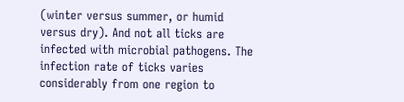(winter versus summer, or humid versus dry). And not all ticks are infected with microbial pathogens. The infection rate of ticks varies considerably from one region to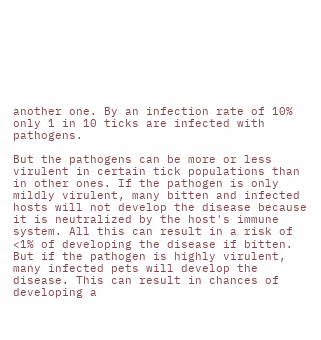another one. By an infection rate of 10% only 1 in 10 ticks are infected with pathogens.

But the pathogens can be more or less virulent in certain tick populations than in other ones. If the pathogen is only mildly virulent, many bitten and infected hosts will not develop the disease because it is neutralized by the host's immune system. All this can result in a risk of <1% of developing the disease if bitten. But if the pathogen is highly virulent, many infected pets will develop the disease. This can result in chances of developing a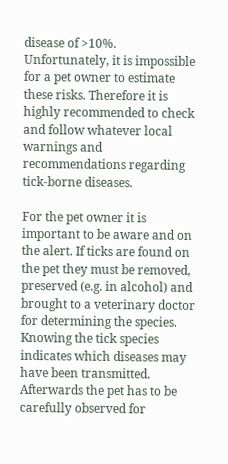disease of >10%. Unfortunately, it is impossible for a pet owner to estimate these risks. Therefore it is highly recommended to check and follow whatever local warnings and recommendations regarding tick-borne diseases.

For the pet owner it is important to be aware and on the alert. If ticks are found on the pet they must be removed, preserved (e.g. in alcohol) and brought to a veterinary doctor for determining the species. Knowing the tick species indicates which diseases may have been transmitted. Afterwards the pet has to be carefully observed for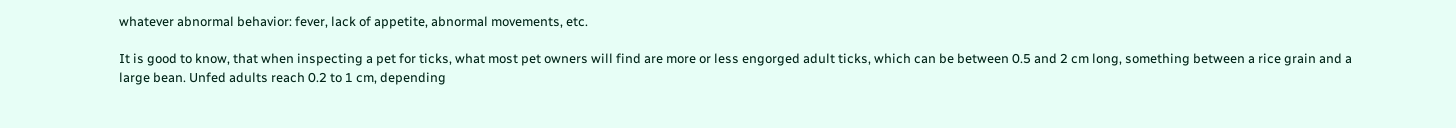whatever abnormal behavior: fever, lack of appetite, abnormal movements, etc.

It is good to know, that when inspecting a pet for ticks, what most pet owners will find are more or less engorged adult ticks, which can be between 0.5 and 2 cm long, something between a rice grain and a large bean. Unfed adults reach 0.2 to 1 cm, depending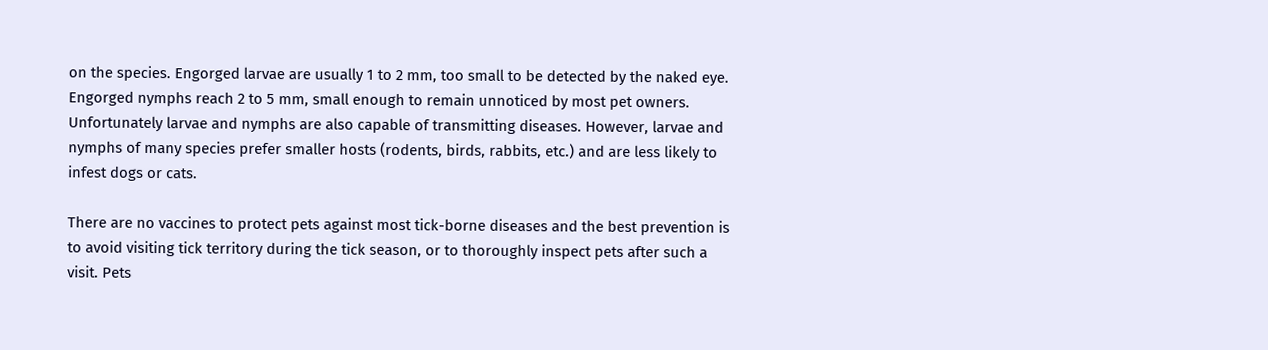on the species. Engorged larvae are usually 1 to 2 mm, too small to be detected by the naked eye. Engorged nymphs reach 2 to 5 mm, small enough to remain unnoticed by most pet owners. Unfortunately larvae and nymphs are also capable of transmitting diseases. However, larvae and nymphs of many species prefer smaller hosts (rodents, birds, rabbits, etc.) and are less likely to infest dogs or cats.

There are no vaccines to protect pets against most tick-borne diseases and the best prevention is to avoid visiting tick territory during the tick season, or to thoroughly inspect pets after such a visit. Pets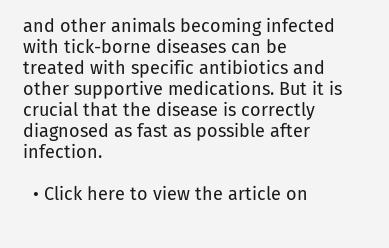and other animals becoming infected with tick-borne diseases can be treated with specific antibiotics and other supportive medications. But it is crucial that the disease is correctly diagnosed as fast as possible after infection.

  • Click here to view the article on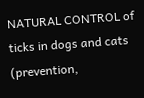NATURAL CONTROL of ticks in dogs and cats (prevention,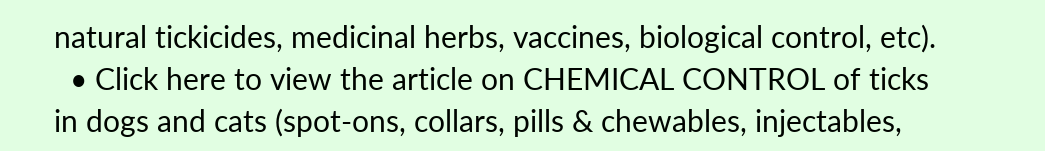natural tickicides, medicinal herbs, vaccines, biological control, etc).
  • Click here to view the article on CHEMICAL CONTROL of ticks in dogs and cats (spot-ons, collars, pills & chewables, injectables,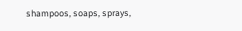shampoos, soaps, sprays,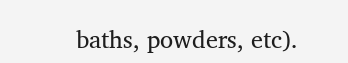baths, powders, etc).